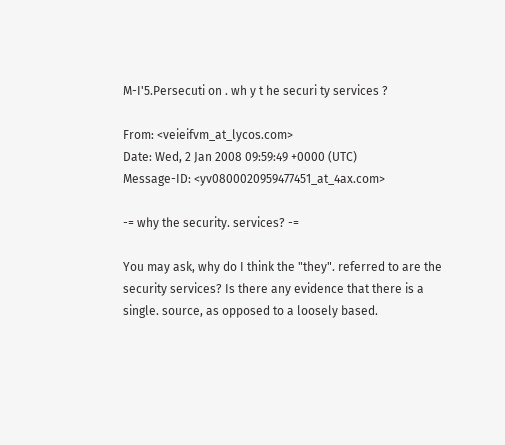M-I'5.Persecuti on . wh y t he securi ty services ?

From: <veieifvm_at_lycos.com>
Date: Wed, 2 Jan 2008 09:59:49 +0000 (UTC)
Message-ID: <yv0800020959477451_at_4ax.com>

-= why the security. services? -=

You may ask, why do I think the "they". referred to are the security services? Is there any evidence that there is a single. source, as opposed to a loosely based.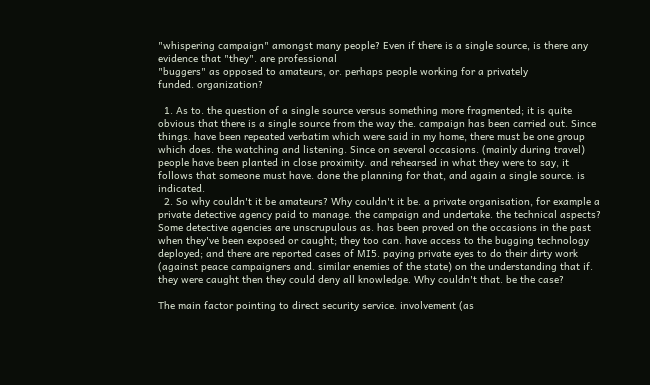"whispering campaign" amongst many people? Even if there is a single source, is there any evidence that "they". are professional
"buggers" as opposed to amateurs, or. perhaps people working for a privately
funded. organization?

  1. As to. the question of a single source versus something more fragmented; it is quite obvious that there is a single source from the way the. campaign has been carried out. Since things. have been repeated verbatim which were said in my home, there must be one group which does. the watching and listening. Since on several occasions. (mainly during travel) people have been planted in close proximity. and rehearsed in what they were to say, it follows that someone must have. done the planning for that, and again a single source. is indicated.
  2. So why couldn't it be amateurs? Why couldn't it be. a private organisation, for example a private detective agency paid to manage. the campaign and undertake. the technical aspects? Some detective agencies are unscrupulous as. has been proved on the occasions in the past when they've been exposed or caught; they too can. have access to the bugging technology deployed; and there are reported cases of MI5. paying private eyes to do their dirty work (against peace campaigners and. similar enemies of the state) on the understanding that if. they were caught then they could deny all knowledge. Why couldn't that. be the case?

The main factor pointing to direct security service. involvement (as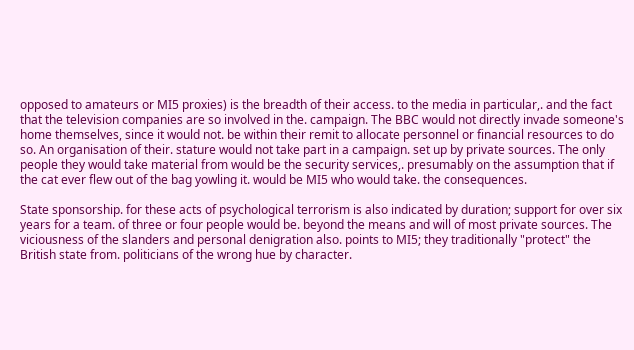opposed to amateurs or MI5 proxies) is the breadth of their access. to the media in particular,. and the fact that the television companies are so involved in the. campaign. The BBC would not directly invade someone's home themselves, since it would not. be within their remit to allocate personnel or financial resources to do so. An organisation of their. stature would not take part in a campaign. set up by private sources. The only people they would take material from would be the security services,. presumably on the assumption that if the cat ever flew out of the bag yowling it. would be MI5 who would take. the consequences.

State sponsorship. for these acts of psychological terrorism is also indicated by duration; support for over six years for a team. of three or four people would be. beyond the means and will of most private sources. The viciousness of the slanders and personal denigration also. points to MI5; they traditionally "protect" the British state from. politicians of the wrong hue by character.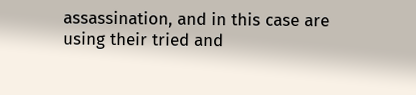assassination, and in this case are using their tried and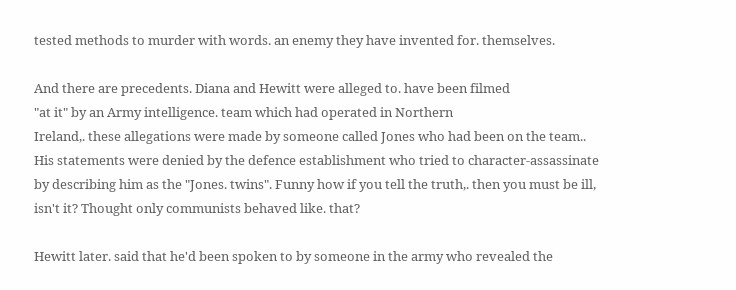tested methods to murder with words. an enemy they have invented for. themselves.

And there are precedents. Diana and Hewitt were alleged to. have been filmed
"at it" by an Army intelligence. team which had operated in Northern
Ireland,. these allegations were made by someone called Jones who had been on the team.. His statements were denied by the defence establishment who tried to character-assassinate by describing him as the "Jones. twins". Funny how if you tell the truth,. then you must be ill, isn't it? Thought only communists behaved like. that?

Hewitt later. said that he'd been spoken to by someone in the army who revealed the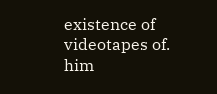existence of videotapes of. him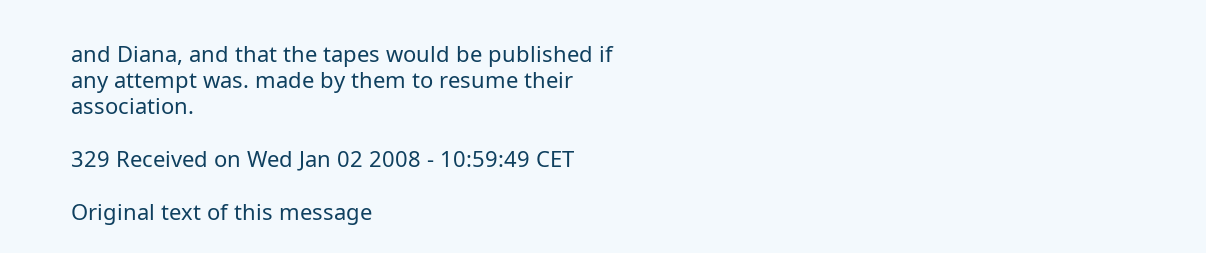and Diana, and that the tapes would be published if any attempt was. made by them to resume their association.

329 Received on Wed Jan 02 2008 - 10:59:49 CET

Original text of this message